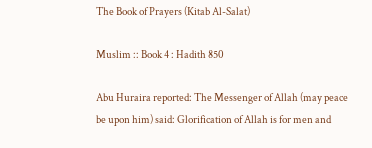The Book of Prayers (Kitab Al-Salat)

Muslim :: Book 4 : Hadith 850

Abu Huraira reported: The Messenger of Allah (may peace be upon him) said: Glorification of Allah is for men and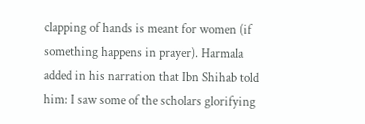clapping of hands is meant for women (if something happens in prayer). Harmala added in his narration that Ibn Shihab told him: I saw some of the scholars glorifying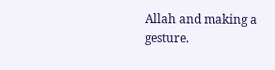Allah and making a gesture.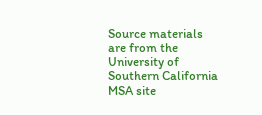Source materials are from the University of Southern California MSA site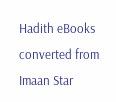Hadith eBooks converted from Imaan Star